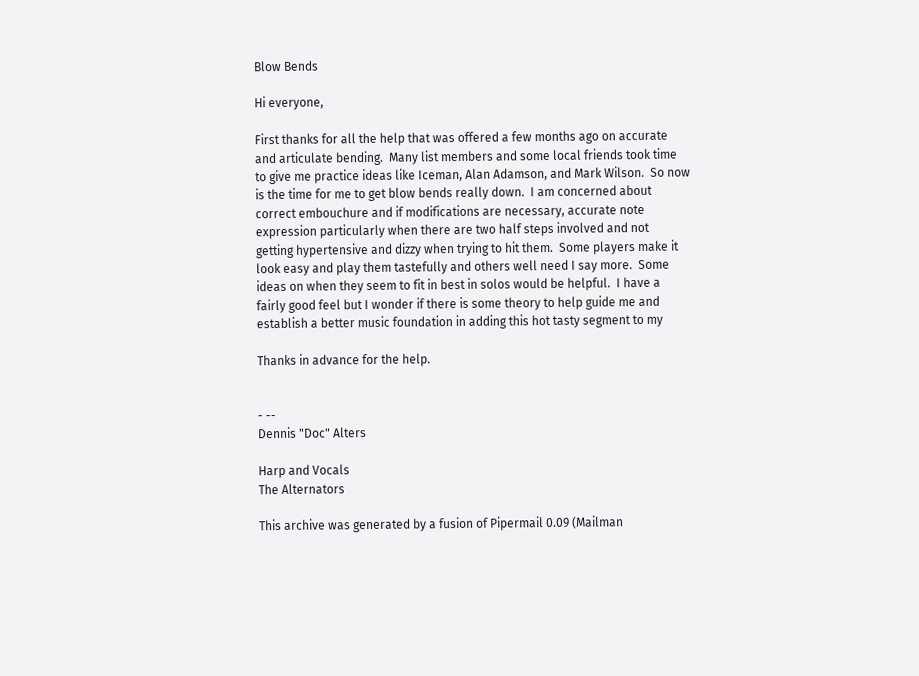Blow Bends

Hi everyone,

First thanks for all the help that was offered a few months ago on accurate
and articulate bending.  Many list members and some local friends took time
to give me practice ideas like Iceman, Alan Adamson, and Mark Wilson.  So now
is the time for me to get blow bends really down.  I am concerned about
correct embouchure and if modifications are necessary, accurate note
expression particularly when there are two half steps involved and not
getting hypertensive and dizzy when trying to hit them.  Some players make it
look easy and play them tastefully and others well need I say more.  Some
ideas on when they seem to fit in best in solos would be helpful.  I have a
fairly good feel but I wonder if there is some theory to help guide me and
establish a better music foundation in adding this hot tasty segment to my

Thanks in advance for the help.


- --
Dennis "Doc" Alters

Harp and Vocals
The Alternators

This archive was generated by a fusion of Pipermail 0.09 (Mailman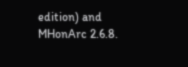edition) and MHonArc 2.6.8.